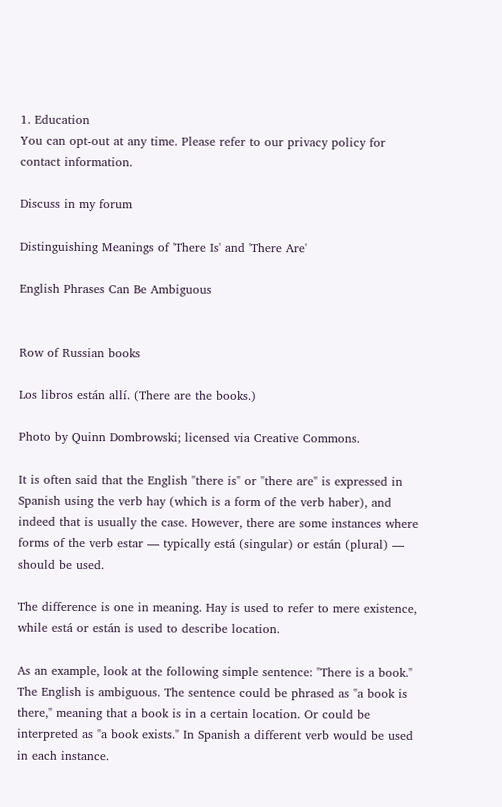1. Education
You can opt-out at any time. Please refer to our privacy policy for contact information.

Discuss in my forum

Distinguishing Meanings of 'There Is' and 'There Are'

English Phrases Can Be Ambiguous


Row of Russian books

Los libros están allí. (There are the books.)

Photo by Quinn Dombrowski; licensed via Creative Commons.

It is often said that the English "there is" or "there are" is expressed in Spanish using the verb hay (which is a form of the verb haber), and indeed that is usually the case. However, there are some instances where forms of the verb estar — typically está (singular) or están (plural) — should be used.

The difference is one in meaning. Hay is used to refer to mere existence, while está or están is used to describe location.

As an example, look at the following simple sentence: "There is a book." The English is ambiguous. The sentence could be phrased as "a book is there," meaning that a book is in a certain location. Or could be interpreted as "a book exists." In Spanish a different verb would be used in each instance.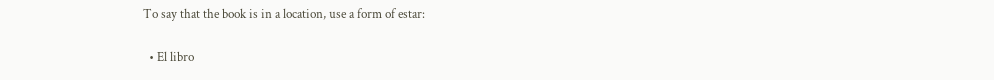To say that the book is in a location, use a form of estar:

  • El libro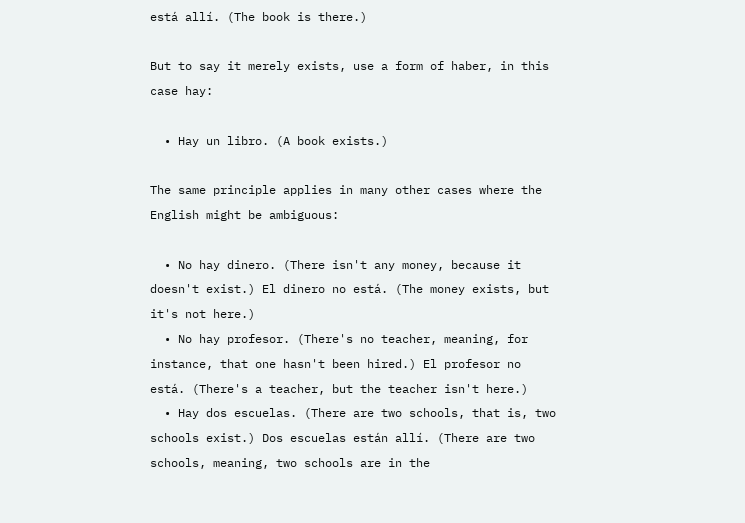está allí. (The book is there.)

But to say it merely exists, use a form of haber, in this case hay:

  • Hay un libro. (A book exists.)

The same principle applies in many other cases where the English might be ambiguous:

  • No hay dinero. (There isn't any money, because it doesn't exist.) El dinero no está. (The money exists, but it's not here.)
  • No hay profesor. (There's no teacher, meaning, for instance, that one hasn't been hired.) El profesor no está. (There's a teacher, but the teacher isn't here.)
  • Hay dos escuelas. (There are two schools, that is, two schools exist.) Dos escuelas están allí. (There are two schools, meaning, two schools are in the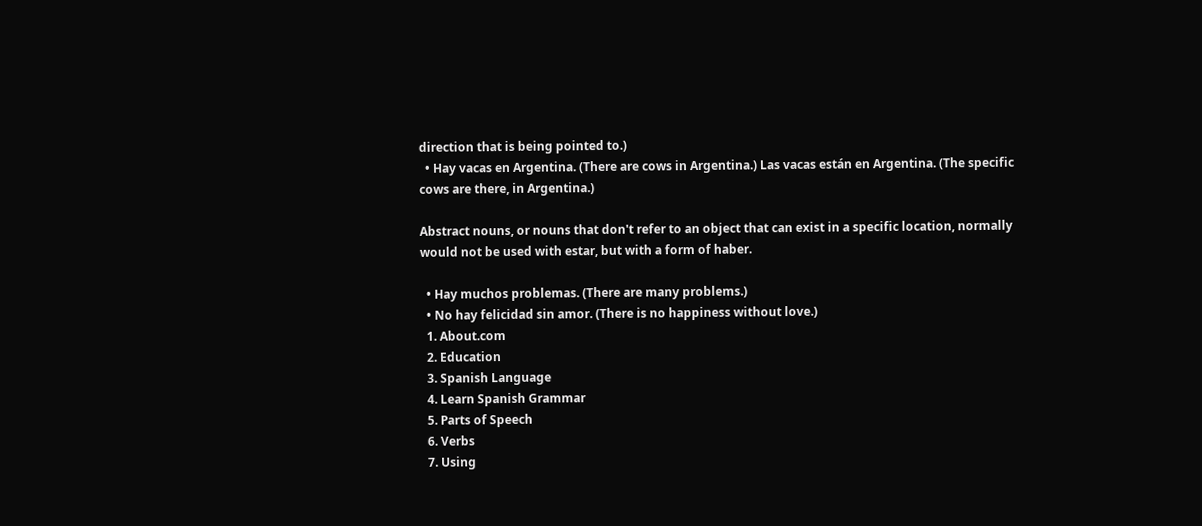direction that is being pointed to.)
  • Hay vacas en Argentina. (There are cows in Argentina.) Las vacas están en Argentina. (The specific cows are there, in Argentina.)

Abstract nouns, or nouns that don't refer to an object that can exist in a specific location, normally would not be used with estar, but with a form of haber.

  • Hay muchos problemas. (There are many problems.)
  • No hay felicidad sin amor. (There is no happiness without love.)
  1. About.com
  2. Education
  3. Spanish Language
  4. Learn Spanish Grammar
  5. Parts of Speech
  6. Verbs
  7. Using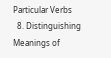Particular Verbs
  8. Distinguishing Meanings of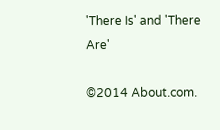'There Is' and 'There Are'

©2014 About.com.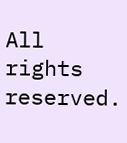All rights reserved.